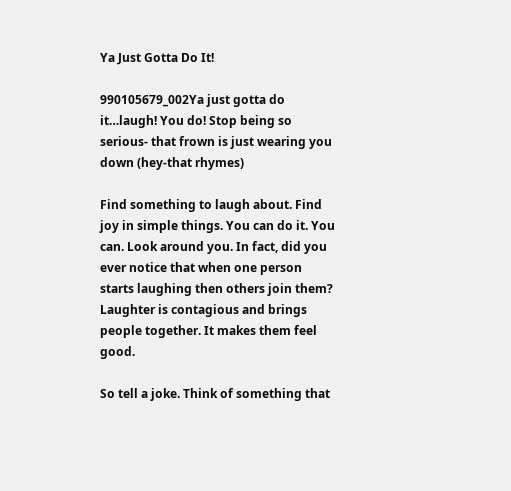Ya Just Gotta Do It!

990105679_002Ya just gotta do it…laugh! You do! Stop being so serious- that frown is just wearing you down (hey-that rhymes)

Find something to laugh about. Find joy in simple things. You can do it. You can. Look around you. In fact, did you ever notice that when one person starts laughing then others join them? Laughter is contagious and brings people together. It makes them feel good.

So tell a joke. Think of something that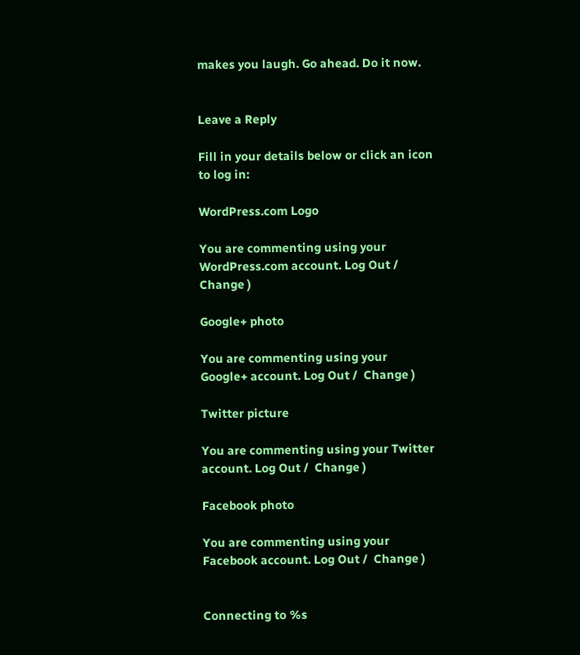makes you laugh. Go ahead. Do it now.


Leave a Reply

Fill in your details below or click an icon to log in:

WordPress.com Logo

You are commenting using your WordPress.com account. Log Out /  Change )

Google+ photo

You are commenting using your Google+ account. Log Out /  Change )

Twitter picture

You are commenting using your Twitter account. Log Out /  Change )

Facebook photo

You are commenting using your Facebook account. Log Out /  Change )


Connecting to %s